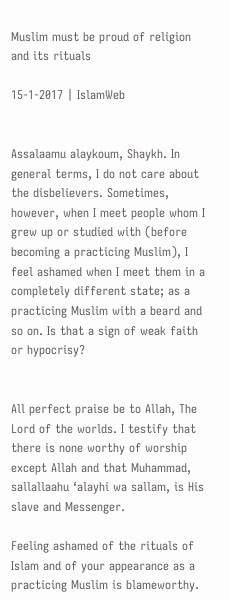Muslim must be proud of religion and its rituals

15-1-2017 | IslamWeb


Assalaamu alaykoum, Shaykh. In general terms, I do not care about the disbelievers. Sometimes, however, when I meet people whom I grew up or studied with (before becoming a practicing Muslim), I feel ashamed when I meet them in a completely different state; as a practicing Muslim with a beard and so on. Is that a sign of weak faith or hypocrisy?


All perfect praise be to Allah, The Lord of the worlds. I testify that there is none worthy of worship except Allah and that Muhammad, sallallaahu ‘alayhi wa sallam, is His slave and Messenger.

Feeling ashamed of the rituals of Islam and of your appearance as a practicing Muslim is blameworthy.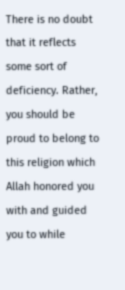There is no doubt that it reflects some sort of deficiency. Rather, you should be proud to belong to this religion which Allah honored you with and guided you to while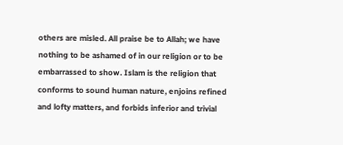others are misled. All praise be to Allah; we have nothing to be ashamed of in our religion or to be embarrassed to show. Islam is the religion that conforms to sound human nature, enjoins refined and lofty matters, and forbids inferior and trivial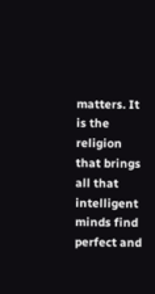matters. It is the religion that brings all that intelligent minds find perfect and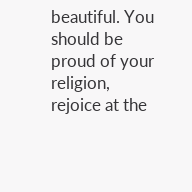beautiful. You should be proud of your religion, rejoice at the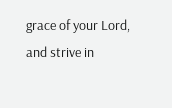grace of your Lord, and strive in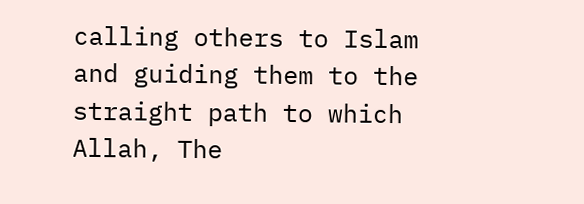calling others to Islam and guiding them to the straight path to which Allah, The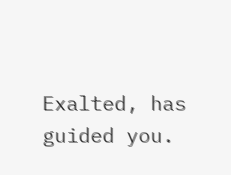Exalted, has guided you.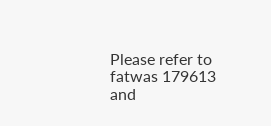Please refer to fatwas 179613 and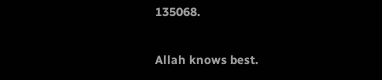135068.

Allah knows best.